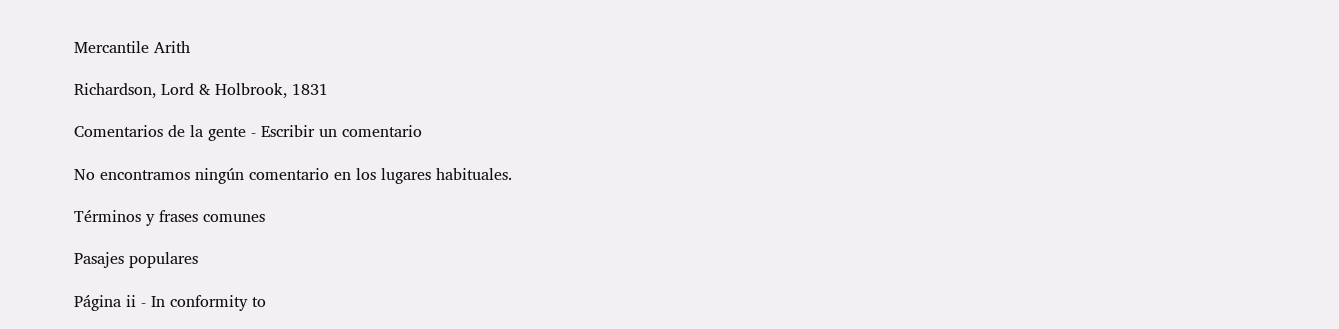Mercantile Arith

Richardson, Lord & Holbrook, 1831

Comentarios de la gente - Escribir un comentario

No encontramos ningún comentario en los lugares habituales.

Términos y frases comunes

Pasajes populares

Página ii - In conformity to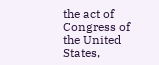the act of Congress of the United States,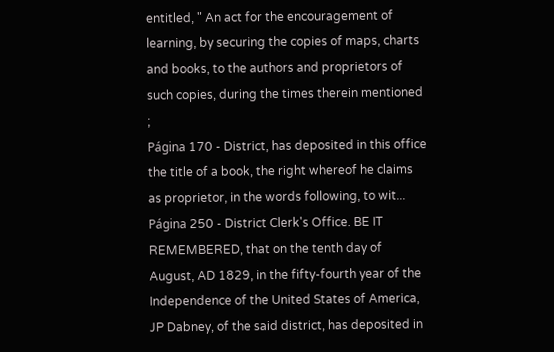entitled, " An act for the encouragement of learning, by securing the copies of maps, charts and books, to the authors and proprietors of such copies, during the times therein mentioned ;
Página 170 - District, has deposited in this office the title of a book, the right whereof he claims as proprietor, in the words following, to wit...
Página 250 - District Clerk's Office. BE IT REMEMBERED, that on the tenth day of August, AD 1829, in the fifty-fourth year of the Independence of the United States of America, JP Dabney, of the said district, has deposited in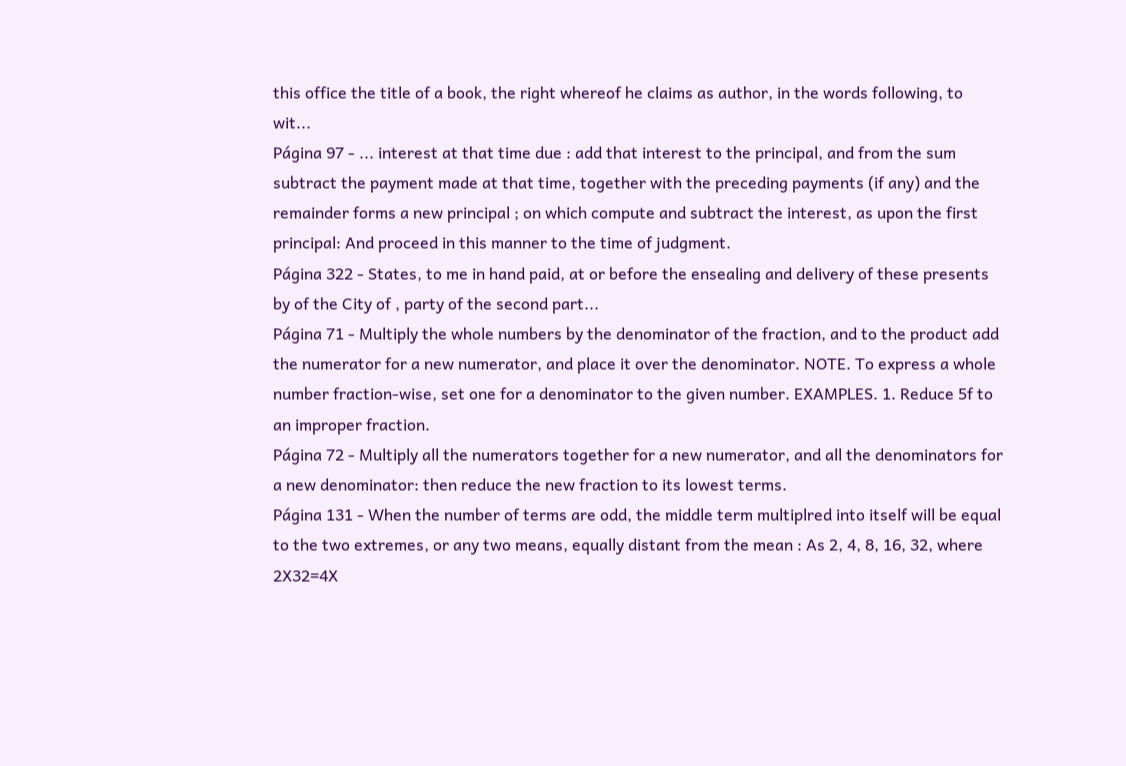this office the title of a book, the right whereof he claims as author, in the words following, to wit...
Página 97 - ... interest at that time due : add that interest to the principal, and from the sum subtract the payment made at that time, together with the preceding payments (if any) and the remainder forms a new principal ; on which compute and subtract the interest, as upon the first principal: And proceed in this manner to the time of judgment.
Página 322 - States, to me in hand paid, at or before the ensealing and delivery of these presents by of the City of , party of the second part...
Página 71 - Multiply the whole numbers by the denominator of the fraction, and to the product add the numerator for a new numerator, and place it over the denominator. NOTE. To express a whole number fraction-wise, set one for a denominator to the given number. EXAMPLES. 1. Reduce 5f to an improper fraction.
Página 72 - Multiply all the numerators together for a new numerator, and all the denominators for a new denominator: then reduce the new fraction to its lowest terms.
Página 131 - When the number of terms are odd, the middle term multiplred into itself will be equal to the two extremes, or any two means, equally distant from the mean : As 2, 4, 8, 16, 32, where 2X32=4X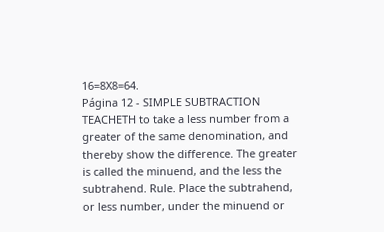16=8X8=64.
Página 12 - SIMPLE SUBTRACTION TEACHETH to take a less number from a greater of the same denomination, and thereby show the difference. The greater is called the minuend, and the less the subtrahend. Rule. Place the subtrahend, or less number, under the minuend or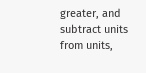greater, and subtract units from units,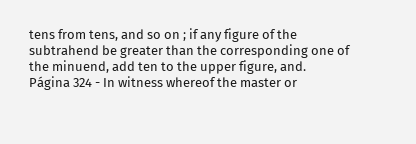tens from tens, and so on ; if any figure of the subtrahend be greater than the corresponding one of the minuend, add ten to the upper figure, and.
Página 324 - In witness whereof the master or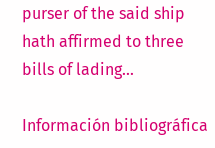purser of the said ship hath affirmed to three bills of lading...

Información bibliográfica